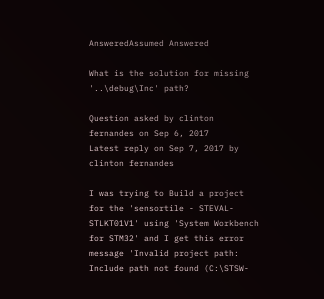AnsweredAssumed Answered

What is the solution for missing '..\debug\Inc' path?

Question asked by clinton fernandes on Sep 6, 2017
Latest reply on Sep 7, 2017 by clinton fernandes

I was trying to Build a project for the 'sensortile - STEVAL-STLKT01V1' using 'System Workbench for STM32' and I get this error message 'Invalid project path: Include path not found (C:\STSW-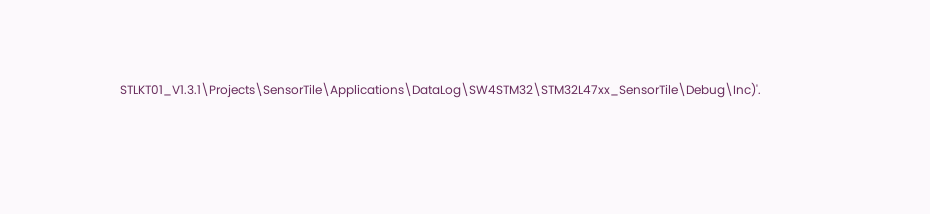STLKT01_V1.3.1\Projects\SensorTile\Applications\DataLog\SW4STM32\STM32L47xx_SensorTile\Debug\Inc)'.